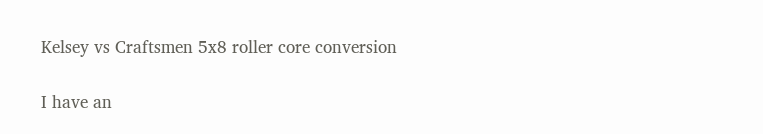Kelsey vs Craftsmen 5x8 roller core conversion

I have an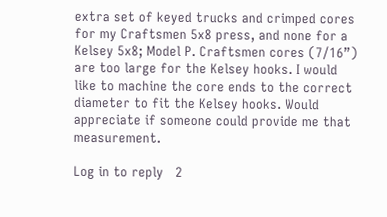extra set of keyed trucks and crimped cores for my Craftsmen 5x8 press, and none for a Kelsey 5x8; Model P. Craftsmen cores (7/16”) are too large for the Kelsey hooks. I would like to machine the core ends to the correct diameter to fit the Kelsey hooks. Would appreciate if someone could provide me that measurement.

Log in to reply   2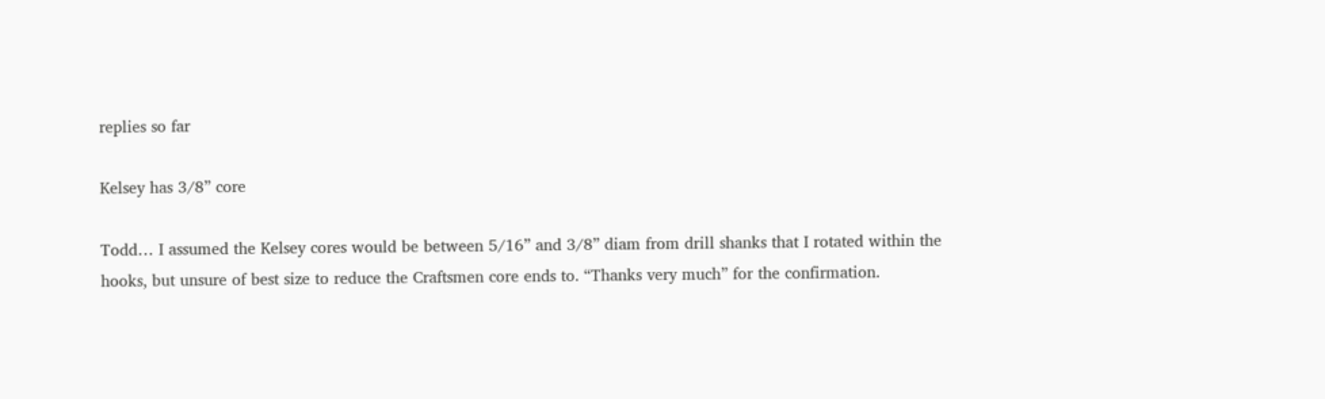replies so far

Kelsey has 3/8” core

Todd… I assumed the Kelsey cores would be between 5/16” and 3/8” diam from drill shanks that I rotated within the hooks, but unsure of best size to reduce the Craftsmen core ends to. “Thanks very much” for the confirmation.